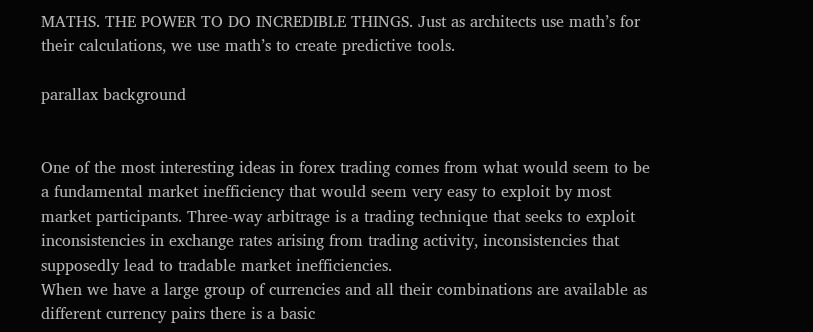MATHS. THE POWER TO DO INCREDIBLE THINGS. Just as architects use math’s for their calculations, we use math’s to create predictive tools.

parallax background


One of the most interesting ideas in forex trading comes from what would seem to be a fundamental market inefficiency that would seem very easy to exploit by most market participants. Three-way arbitrage is a trading technique that seeks to exploit inconsistencies in exchange rates arising from trading activity, inconsistencies that supposedly lead to tradable market inefficiencies.
When we have a large group of currencies and all their combinations are available as different currency pairs there is a basic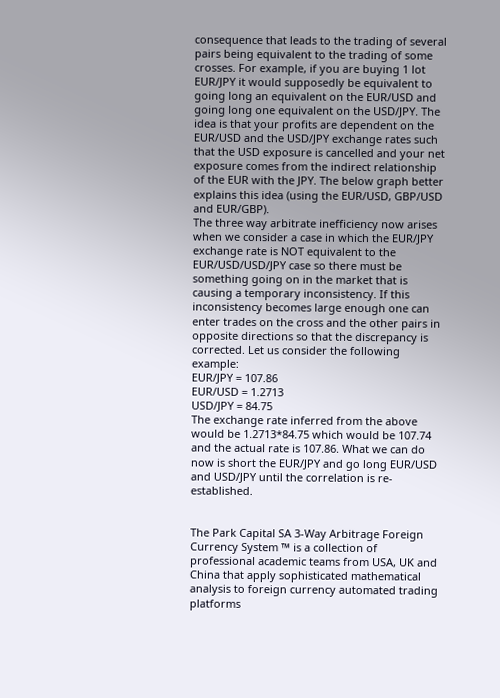consequence that leads to the trading of several pairs being equivalent to the trading of some crosses. For example, if you are buying 1 lot EUR/JPY it would supposedly be equivalent to going long an equivalent on the EUR/USD and going long one equivalent on the USD/JPY. The idea is that your profits are dependent on the EUR/USD and the USD/JPY exchange rates such that the USD exposure is cancelled and your net exposure comes from the indirect relationship of the EUR with the JPY. The below graph better explains this idea (using the EUR/USD, GBP/USD and EUR/GBP).
The three way arbitrate inefficiency now arises when we consider a case in which the EUR/JPY exchange rate is NOT equivalent to the EUR/USD/USD/JPY case so there must be something going on in the market that is causing a temporary inconsistency. If this inconsistency becomes large enough one can enter trades on the cross and the other pairs in opposite directions so that the discrepancy is corrected. Let us consider the following example:
EUR/JPY = 107.86
EUR/USD = 1.2713
USD/JPY = 84.75
The exchange rate inferred from the above would be 1.2713*84.75 which would be 107.74 and the actual rate is 107.86. What we can do now is short the EUR/JPY and go long EUR/USD and USD/JPY until the correlation is re-established.


The Park Capital SA 3-Way Arbitrage Foreign Currency System ™ is a collection of professional academic teams from USA, UK and China that apply sophisticated mathematical analysis to foreign currency automated trading platforms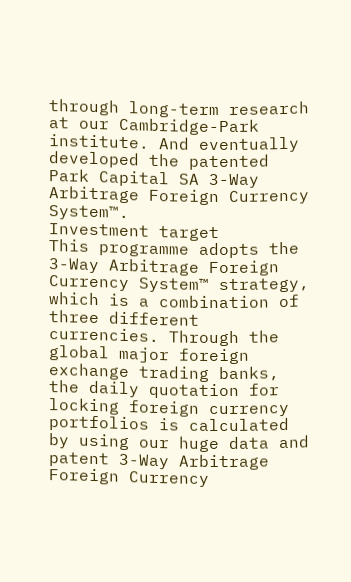through long-term research at our Cambridge-Park institute. And eventually developed the patented Park Capital SA 3-Way Arbitrage Foreign Currency System™.
Investment target
This programme adopts the 3-Way Arbitrage Foreign Currency System™ strategy, which is a combination of three different currencies. Through the global major foreign exchange trading banks, the daily quotation for locking foreign currency portfolios is calculated by using our huge data and patent 3-Way Arbitrage Foreign Currency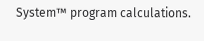System™ program calculations.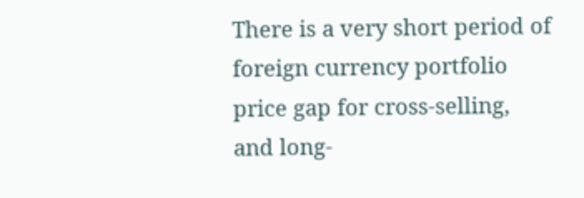There is a very short period of foreign currency portfolio price gap for cross-selling, and long-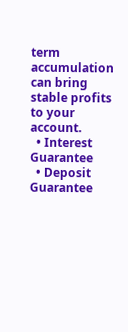term accumulation can bring stable profits to your account.
  • Interest Guarantee
  • Deposit Guarantee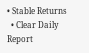• Stable Returns
  • Clear Daily Report